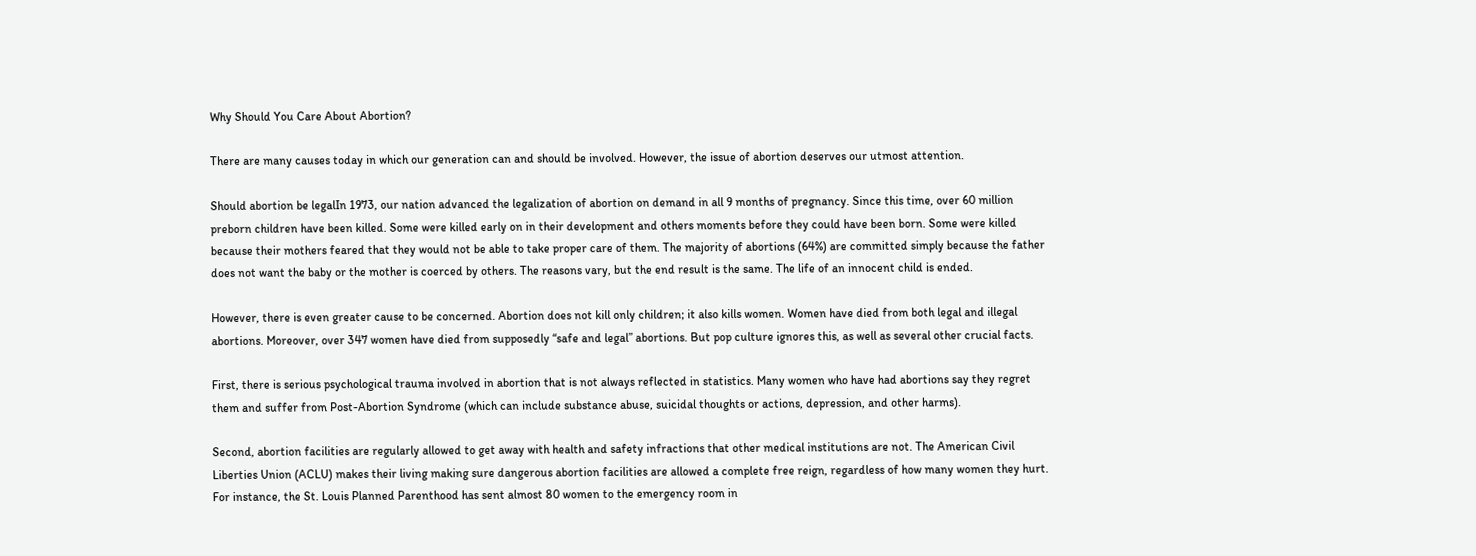Why Should You Care About Abortion?

There are many causes today in which our generation can and should be involved. However, the issue of abortion deserves our utmost attention.

Should abortion be legalIn 1973, our nation advanced the legalization of abortion on demand in all 9 months of pregnancy. Since this time, over 60 million preborn children have been killed. Some were killed early on in their development and others moments before they could have been born. Some were killed because their mothers feared that they would not be able to take proper care of them. The majority of abortions (64%) are committed simply because the father does not want the baby or the mother is coerced by others. The reasons vary, but the end result is the same. The life of an innocent child is ended.

However, there is even greater cause to be concerned. Abortion does not kill only children; it also kills women. Women have died from both legal and illegal abortions. Moreover, over 347 women have died from supposedly “safe and legal” abortions. But pop culture ignores this, as well as several other crucial facts.

First, there is serious psychological trauma involved in abortion that is not always reflected in statistics. Many women who have had abortions say they regret them and suffer from Post-Abortion Syndrome (which can include substance abuse, suicidal thoughts or actions, depression, and other harms).

Second, abortion facilities are regularly allowed to get away with health and safety infractions that other medical institutions are not. The American Civil Liberties Union (ACLU) makes their living making sure dangerous abortion facilities are allowed a complete free reign, regardless of how many women they hurt. For instance, the St. Louis Planned Parenthood has sent almost 80 women to the emergency room in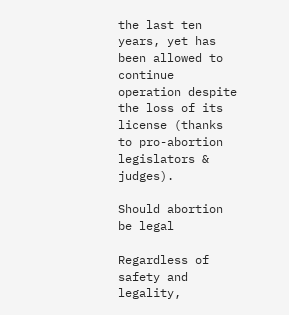the last ten years, yet has been allowed to continue operation despite the loss of its license (thanks to pro-abortion legislators & judges).

Should abortion be legal

Regardless of safety and legality,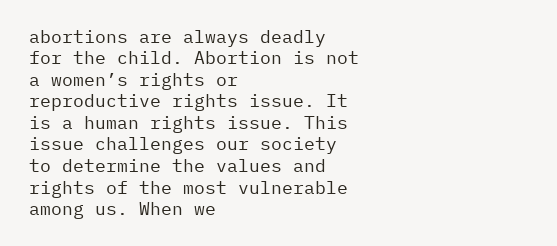abortions are always deadly for the child. Abortion is not a women’s rights or reproductive rights issue. It is a human rights issue. This issue challenges our society to determine the values and rights of the most vulnerable among us. When we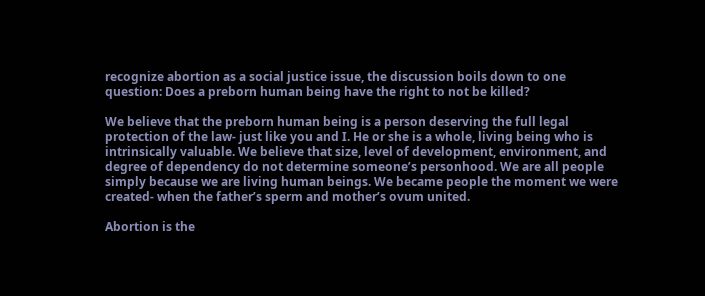recognize abortion as a social justice issue, the discussion boils down to one question: Does a preborn human being have the right to not be killed?

We believe that the preborn human being is a person deserving the full legal protection of the law- just like you and I. He or she is a whole, living being who is intrinsically valuable. We believe that size, level of development, environment, and degree of dependency do not determine someone’s personhood. We are all people simply because we are living human beings. We became people the moment we were created- when the father’s sperm and mother’s ovum united.

Abortion is the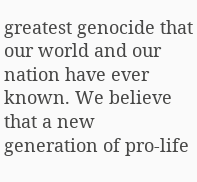greatest genocide that our world and our nation have ever known. We believe that a new generation of pro-life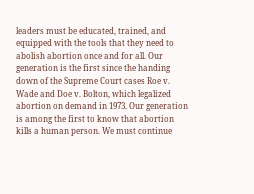leaders must be educated, trained, and equipped with the tools that they need to abolish abortion once and for all. Our generation is the first since the handing down of the Supreme Court cases Roe v. Wade and Doe v. Bolton, which legalized abortion on demand in 1973. Our generation is among the first to know that abortion kills a human person. We must continue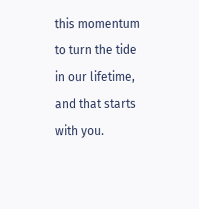this momentum to turn the tide in our lifetime, and that starts with you.